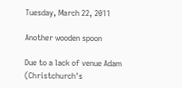Tuesday, March 22, 2011

Another wooden spoon

Due to a lack of venue Adam (Christchurch's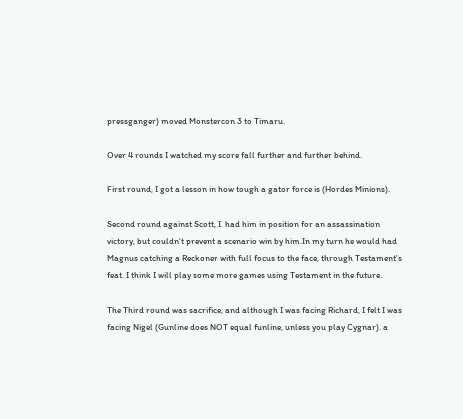pressganger) moved Monstercon 3 to Timaru.

Over 4 rounds I watched my score fall further and further behind.

First round, I got a lesson in how tough a gator force is (Hordes Minions).

Second round against Scott, I  had him in position for an assassination victory, but couldn't prevent a scenario win by him.In my turn he would had Magnus catching a Reckoner with full focus to the face, through Testament's feat. I think I will play some more games using Testament in the future.

The Third round was sacrifice, and although I was facing Richard, I felt I was facing Nigel (Gunline does NOT equal funline, unless you play Cygnar). a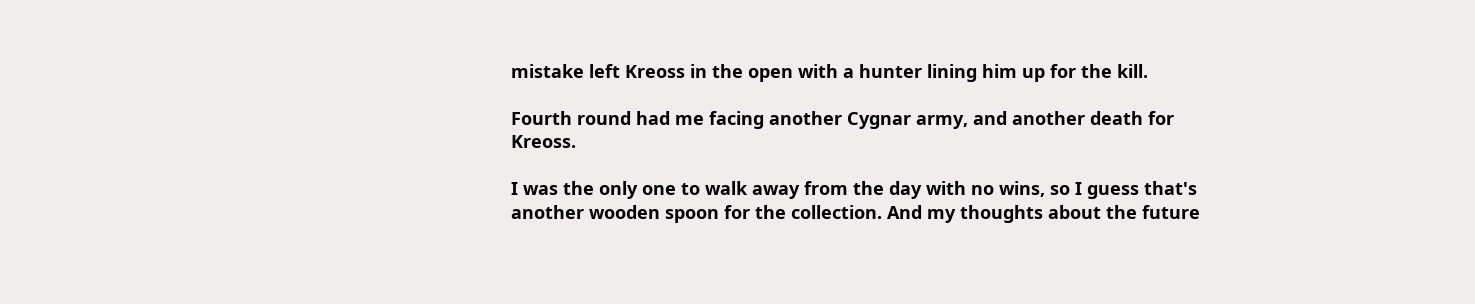mistake left Kreoss in the open with a hunter lining him up for the kill.

Fourth round had me facing another Cygnar army, and another death for Kreoss.

I was the only one to walk away from the day with no wins, so I guess that's another wooden spoon for the collection. And my thoughts about the future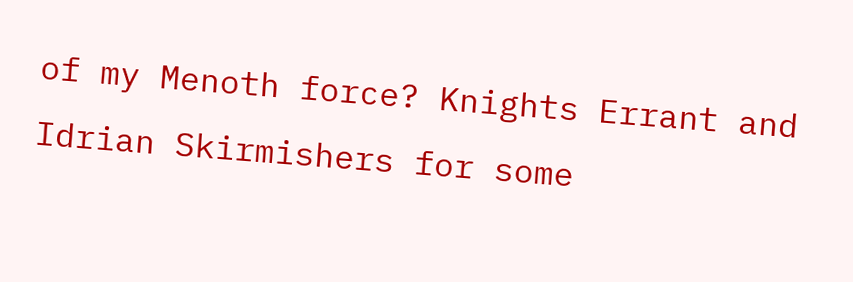of my Menoth force? Knights Errant and Idrian Skirmishers for some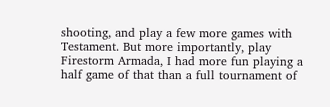shooting, and play a few more games with Testament. But more importantly, play Firestorm Armada, I had more fun playing a half game of that than a full tournament of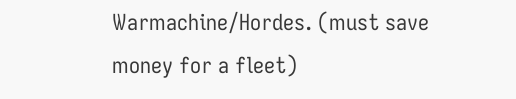Warmachine/Hordes. (must save money for a fleet)